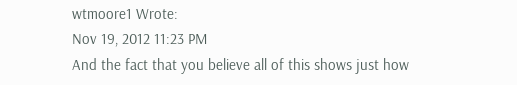wtmoore1 Wrote:
Nov 19, 2012 11:23 PM
And the fact that you believe all of this shows just how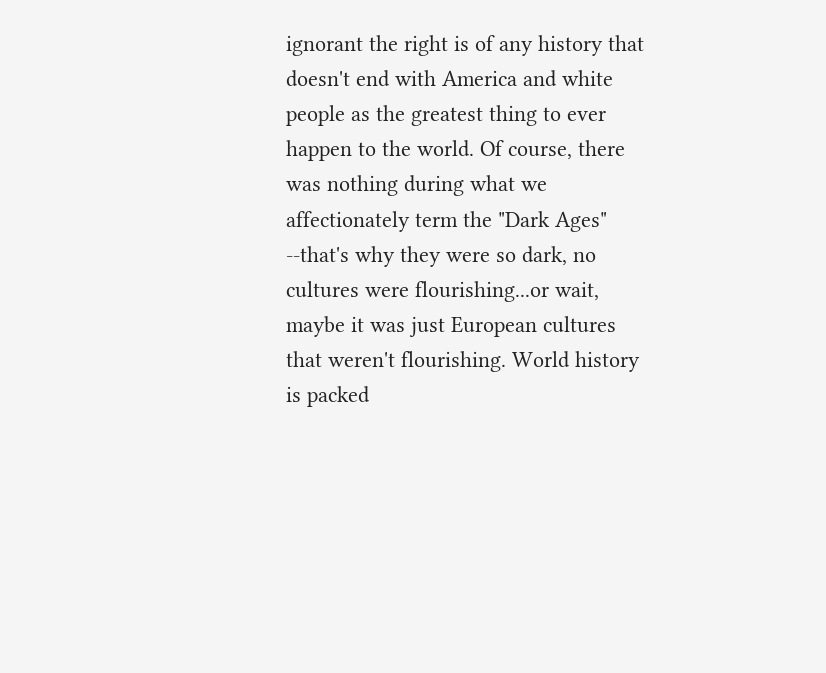ignorant the right is of any history that doesn't end with America and white people as the greatest thing to ever happen to the world. Of course, there was nothing during what we affectionately term the "Dark Ages" --that's why they were so dark, no cultures were flourishing...or wait, maybe it was just European cultures that weren't flourishing. World history is packed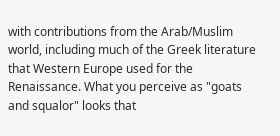with contributions from the Arab/Muslim world, including much of the Greek literature that Western Europe used for the Renaissance. What you perceive as "goats and squalor" looks that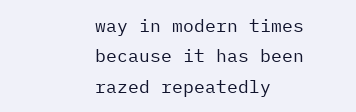way in modern times because it has been razed repeatedly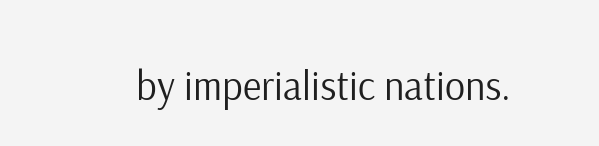by imperialistic nations.